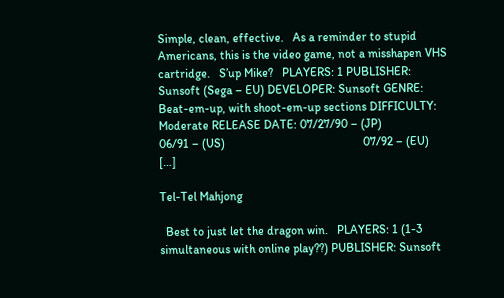Simple, clean, effective.   As a reminder to stupid Americans, this is the video game, not a misshapen VHS cartridge.   S’up Mike?   PLAYERS: 1 PUBLISHER: Sunsoft (Sega – EU) DEVELOPER: Sunsoft GENRE: Beat-em-up, with shoot-em-up sections DIFFICULTY: Moderate RELEASE DATE: 07/27/90 – (JP)                                              06/91 – (US)                                              07/92 – (EU)   […]

Tel-Tel Mahjong

  Best to just let the dragon win.   PLAYERS: 1 (1-3 simultaneous with online play??) PUBLISHER: Sunsoft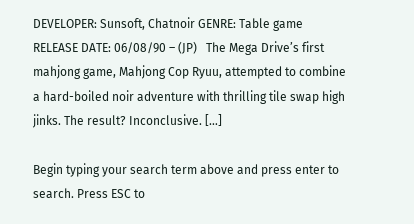DEVELOPER: Sunsoft, Chatnoir GENRE: Table game RELEASE DATE: 06/08/90 – (JP)   The Mega Drive’s first mahjong game, Mahjong Cop Ryuu, attempted to combine a hard-boiled noir adventure with thrilling tile swap high jinks. The result? Inconclusive. […]

Begin typing your search term above and press enter to search. Press ESC to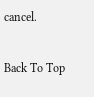cancel.

Back To Top